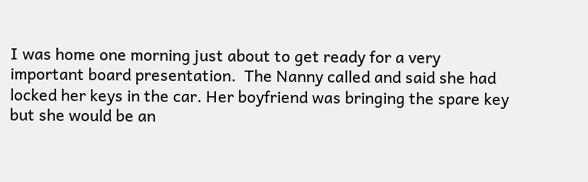I was home one morning just about to get ready for a very important board presentation.  The Nanny called and said she had locked her keys in the car. Her boyfriend was bringing the spare key but she would be an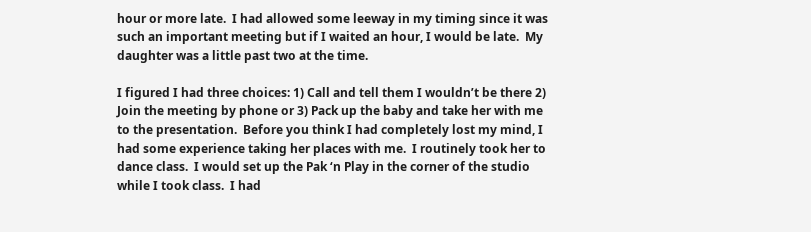hour or more late.  I had allowed some leeway in my timing since it was such an important meeting but if I waited an hour, I would be late.  My daughter was a little past two at the time.

I figured I had three choices: 1) Call and tell them I wouldn’t be there 2) Join the meeting by phone or 3) Pack up the baby and take her with me to the presentation.  Before you think I had completely lost my mind, I had some experience taking her places with me.  I routinely took her to dance class.  I would set up the Pak ‘n Play in the corner of the studio while I took class.  I had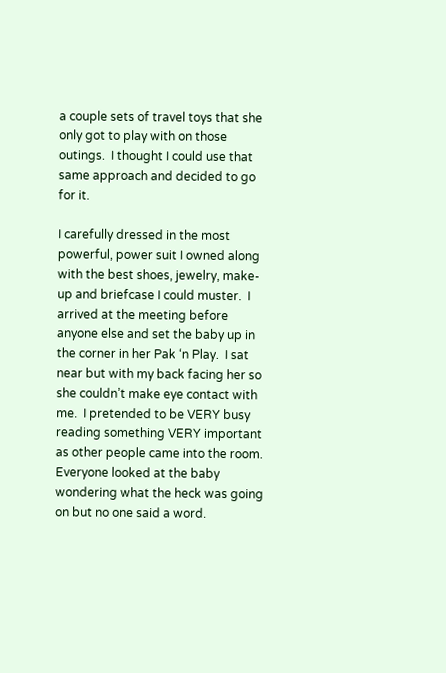a couple sets of travel toys that she only got to play with on those outings.  I thought I could use that same approach and decided to go for it.

I carefully dressed in the most powerful, power suit I owned along with the best shoes, jewelry, make-up and briefcase I could muster.  I arrived at the meeting before anyone else and set the baby up in the corner in her Pak ‘n Play.  I sat near but with my back facing her so she couldn’t make eye contact with me.  I pretended to be VERY busy reading something VERY important as other people came into the room.  Everyone looked at the baby wondering what the heck was going on but no one said a word.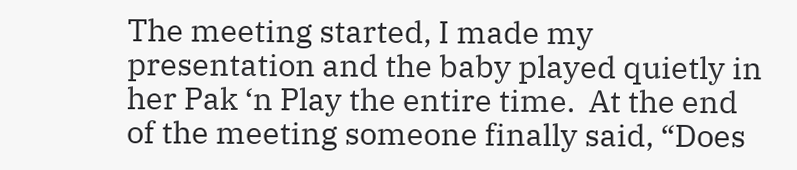The meeting started, I made my presentation and the baby played quietly in her Pak ‘n Play the entire time.  At the end of the meeting someone finally said, “Does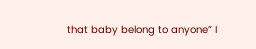that baby belong to anyone” I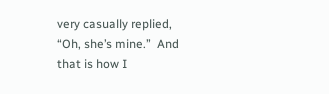very casually replied, “Oh, she’s mine.”  And that is how I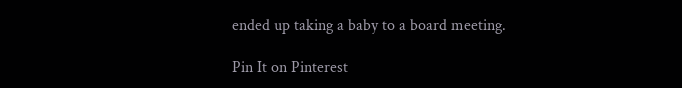ended up taking a baby to a board meeting.

Pin It on Pinterest